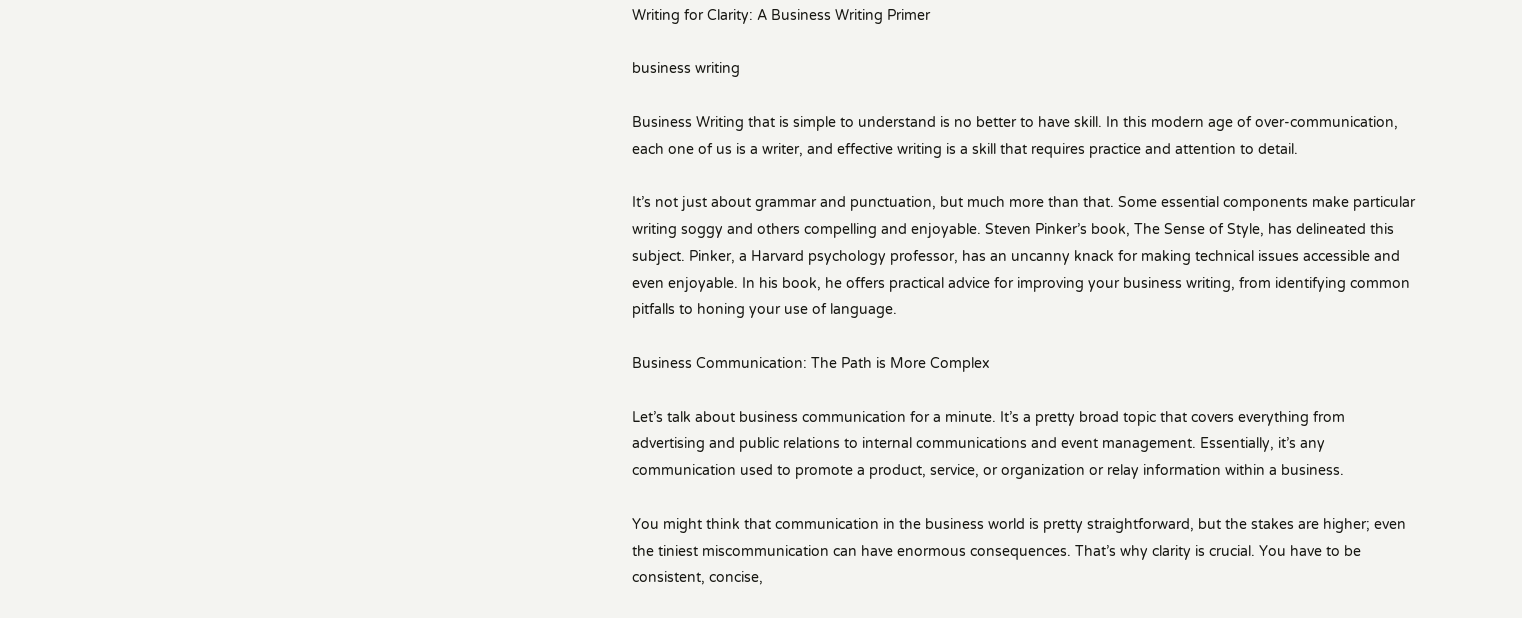Writing for Clarity: A Business Writing Primer

business writing

Business Writing that is simple to understand is no better to have skill. In this modern age of over-communication, each one of us is a writer, and effective writing is a skill that requires practice and attention to detail.

It’s not just about grammar and punctuation, but much more than that. Some essential components make particular writing soggy and others compelling and enjoyable. Steven Pinker’s book, The Sense of Style, has delineated this subject. Pinker, a Harvard psychology professor, has an uncanny knack for making technical issues accessible and even enjoyable. In his book, he offers practical advice for improving your business writing, from identifying common pitfalls to honing your use of language.

Business Communication: The Path is More Complex

Let’s talk about business communication for a minute. It’s a pretty broad topic that covers everything from advertising and public relations to internal communications and event management. Essentially, it’s any communication used to promote a product, service, or organization or relay information within a business.

You might think that communication in the business world is pretty straightforward, but the stakes are higher; even the tiniest miscommunication can have enormous consequences. That’s why clarity is crucial. You have to be consistent, concise,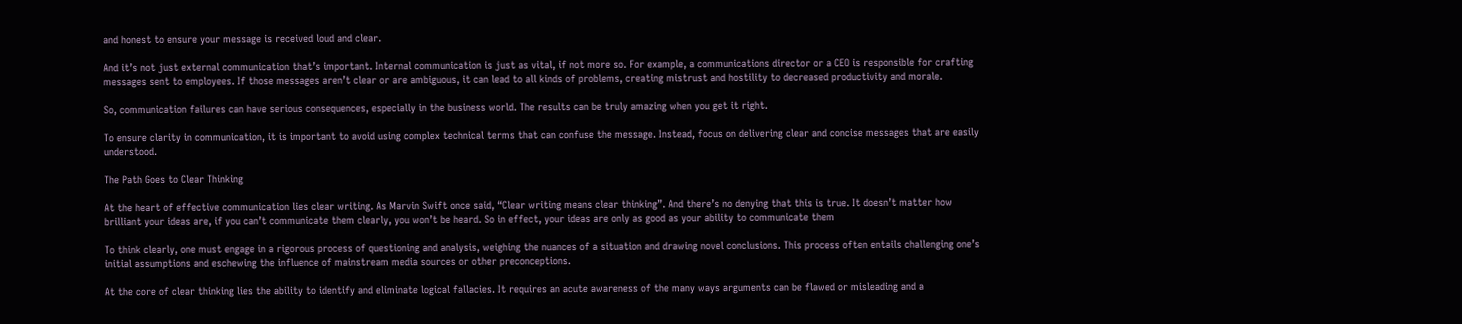and honest to ensure your message is received loud and clear.

And it’s not just external communication that’s important. Internal communication is just as vital, if not more so. For example, a communications director or a CEO is responsible for crafting messages sent to employees. If those messages aren’t clear or are ambiguous, it can lead to all kinds of problems, creating mistrust and hostility to decreased productivity and morale.

So, communication failures can have serious consequences, especially in the business world. The results can be truly amazing when you get it right.

To ensure clarity in communication, it is important to avoid using complex technical terms that can confuse the message. Instead, focus on delivering clear and concise messages that are easily understood.

The Path Goes to Clear Thinking

At the heart of effective communication lies clear writing. As Marvin Swift once said, “Clear writing means clear thinking”. And there’s no denying that this is true. It doesn’t matter how brilliant your ideas are, if you can’t communicate them clearly, you won’t be heard. So in effect, your ideas are only as good as your ability to communicate them

To think clearly, one must engage in a rigorous process of questioning and analysis, weighing the nuances of a situation and drawing novel conclusions. This process often entails challenging one’s initial assumptions and eschewing the influence of mainstream media sources or other preconceptions.

At the core of clear thinking lies the ability to identify and eliminate logical fallacies. It requires an acute awareness of the many ways arguments can be flawed or misleading and a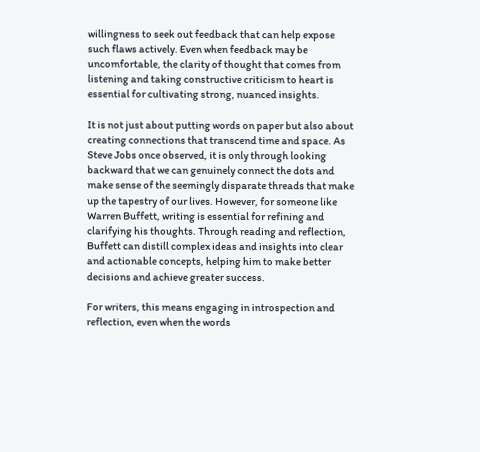willingness to seek out feedback that can help expose such flaws actively. Even when feedback may be uncomfortable, the clarity of thought that comes from listening and taking constructive criticism to heart is essential for cultivating strong, nuanced insights.

It is not just about putting words on paper but also about creating connections that transcend time and space. As Steve Jobs once observed, it is only through looking backward that we can genuinely connect the dots and make sense of the seemingly disparate threads that make up the tapestry of our lives. However, for someone like Warren Buffett, writing is essential for refining and clarifying his thoughts. Through reading and reflection, Buffett can distill complex ideas and insights into clear and actionable concepts, helping him to make better decisions and achieve greater success.

For writers, this means engaging in introspection and reflection, even when the words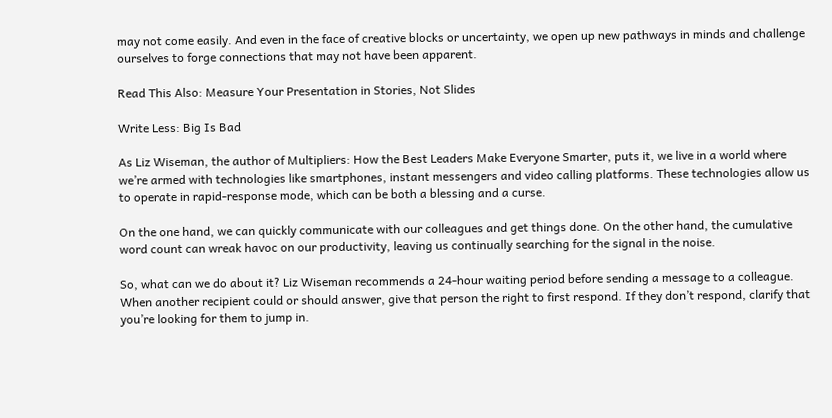may not come easily. And even in the face of creative blocks or uncertainty, we open up new pathways in minds and challenge ourselves to forge connections that may not have been apparent.

Read This Also: Measure Your Presentation in Stories, Not Slides

Write Less: Big Is Bad

As Liz Wiseman, the author of Multipliers: How the Best Leaders Make Everyone Smarter, puts it, we live in a world where we’re armed with technologies like smartphones, instant messengers and video calling platforms. These technologies allow us to operate in rapid-response mode, which can be both a blessing and a curse.

On the one hand, we can quickly communicate with our colleagues and get things done. On the other hand, the cumulative word count can wreak havoc on our productivity, leaving us continually searching for the signal in the noise.

So, what can we do about it? Liz Wiseman recommends a 24-hour waiting period before sending a message to a colleague. When another recipient could or should answer, give that person the right to first respond. If they don’t respond, clarify that you’re looking for them to jump in.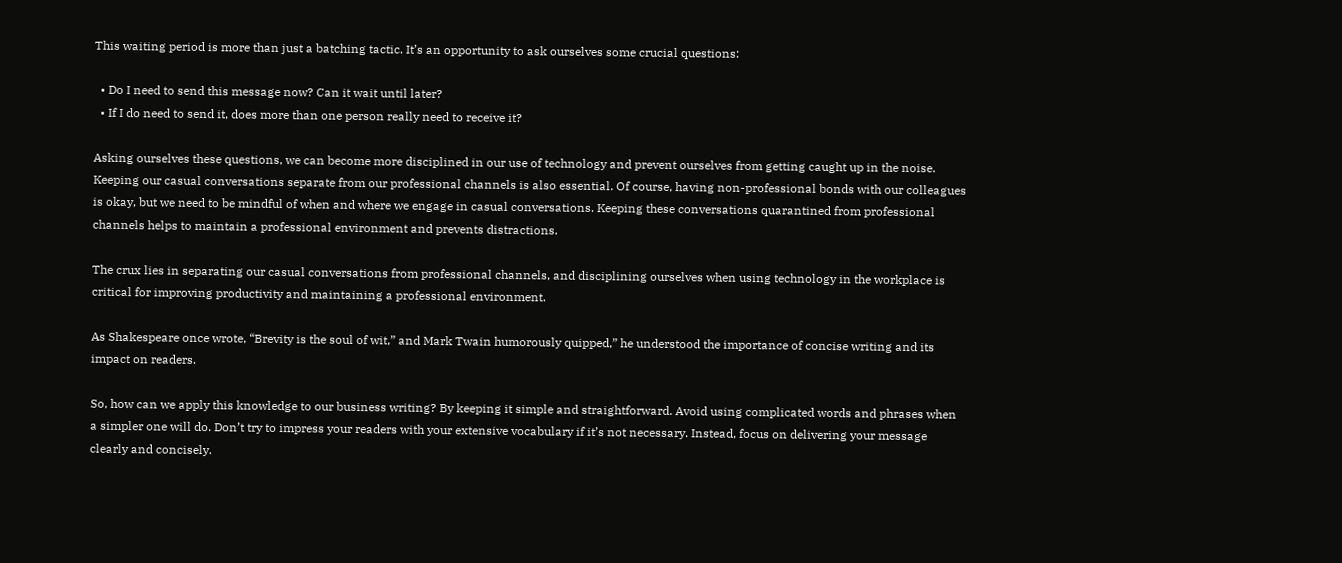This waiting period is more than just a batching tactic. It’s an opportunity to ask ourselves some crucial questions:

  • Do I need to send this message now? Can it wait until later?
  • If I do need to send it, does more than one person really need to receive it?

Asking ourselves these questions, we can become more disciplined in our use of technology and prevent ourselves from getting caught up in the noise. Keeping our casual conversations separate from our professional channels is also essential. Of course, having non-professional bonds with our colleagues is okay, but we need to be mindful of when and where we engage in casual conversations. Keeping these conversations quarantined from professional channels helps to maintain a professional environment and prevents distractions.

The crux lies in separating our casual conversations from professional channels, and disciplining ourselves when using technology in the workplace is critical for improving productivity and maintaining a professional environment.

As Shakespeare once wrote, “Brevity is the soul of wit,” and Mark Twain humorously quipped,” he understood the importance of concise writing and its impact on readers.

So, how can we apply this knowledge to our business writing? By keeping it simple and straightforward. Avoid using complicated words and phrases when a simpler one will do. Don’t try to impress your readers with your extensive vocabulary if it’s not necessary. Instead, focus on delivering your message clearly and concisely.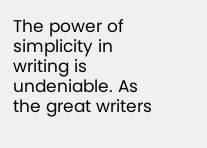The power of simplicity in writing is undeniable. As the great writers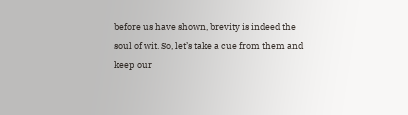before us have shown, brevity is indeed the soul of wit. So, let’s take a cue from them and keep our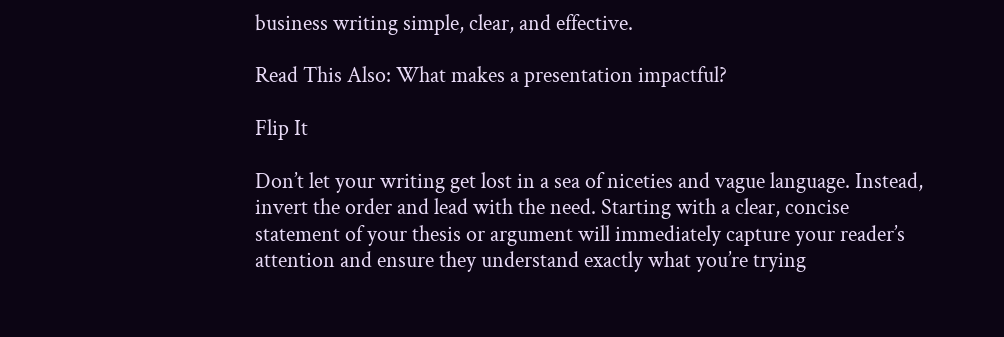business writing simple, clear, and effective.

Read This Also: What makes a presentation impactful?

Flip It

Don’t let your writing get lost in a sea of niceties and vague language. Instead, invert the order and lead with the need. Starting with a clear, concise statement of your thesis or argument will immediately capture your reader’s attention and ensure they understand exactly what you’re trying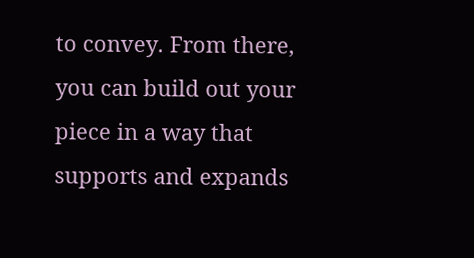to convey. From there, you can build out your piece in a way that supports and expands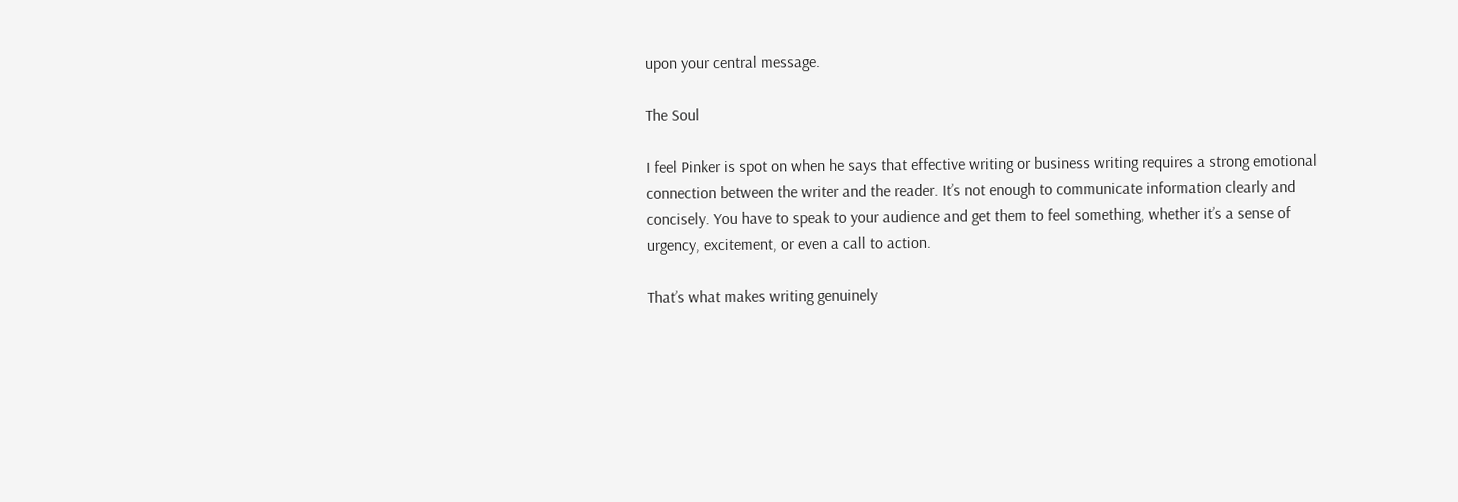upon your central message.

The Soul

I feel Pinker is spot on when he says that effective writing or business writing requires a strong emotional connection between the writer and the reader. It’s not enough to communicate information clearly and concisely. You have to speak to your audience and get them to feel something, whether it’s a sense of urgency, excitement, or even a call to action.

That’s what makes writing genuinely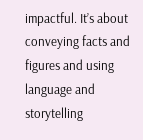impactful. It’s about conveying facts and figures and using language and storytelling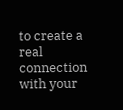to create a real connection with your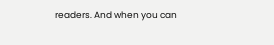readers. And when you can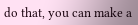do that, you can make a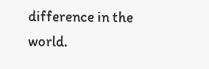difference in the world.